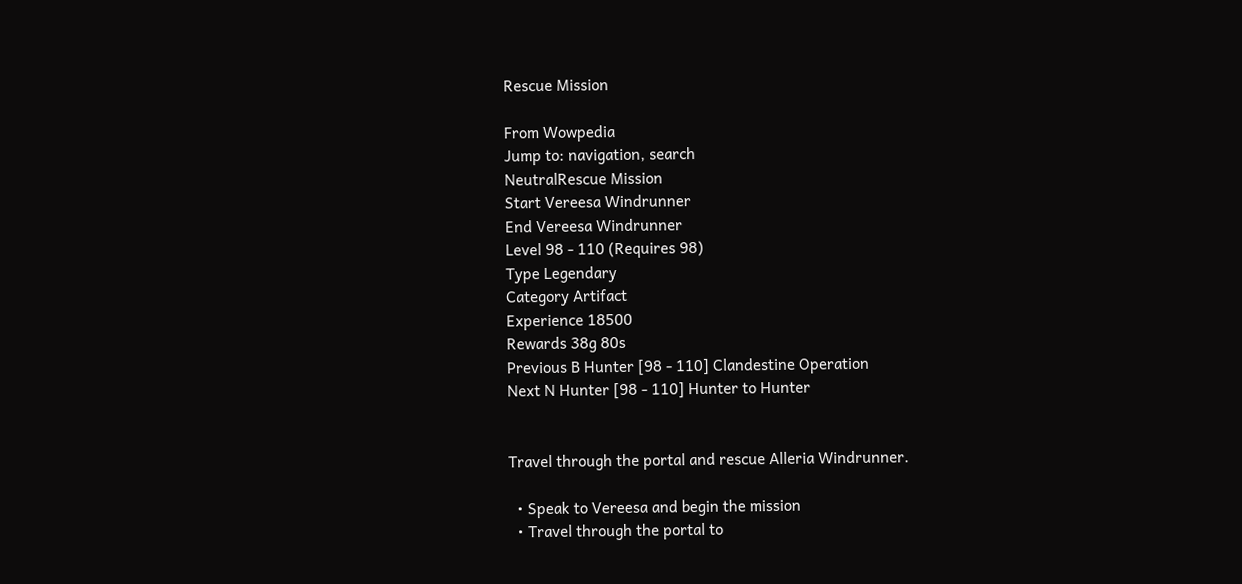Rescue Mission

From Wowpedia
Jump to: navigation, search
NeutralRescue Mission
Start Vereesa Windrunner
End Vereesa Windrunner
Level 98 - 110 (Requires 98)
Type Legendary
Category Artifact
Experience 18500
Rewards 38g 80s
Previous B Hunter [98 - 110] Clandestine Operation
Next N Hunter [98 - 110] Hunter to Hunter


Travel through the portal and rescue Alleria Windrunner.

  • Speak to Vereesa and begin the mission
  • Travel through the portal to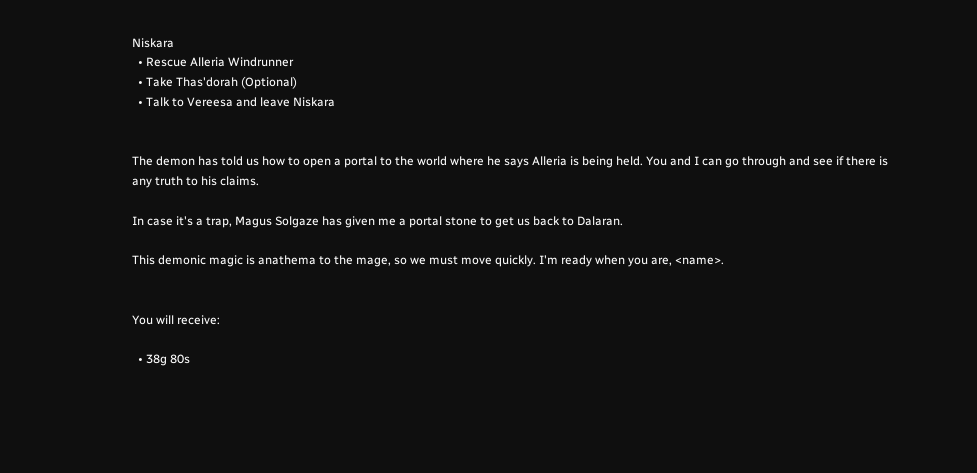Niskara
  • Rescue Alleria Windrunner
  • Take Thas'dorah (Optional)
  • Talk to Vereesa and leave Niskara


The demon has told us how to open a portal to the world where he says Alleria is being held. You and I can go through and see if there is any truth to his claims.

In case it's a trap, Magus Solgaze has given me a portal stone to get us back to Dalaran.

This demonic magic is anathema to the mage, so we must move quickly. I'm ready when you are, <name>.


You will receive:

  • 38g 80s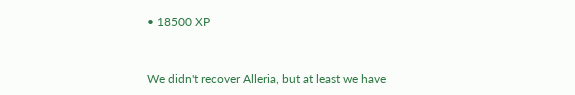• 18500 XP


We didn't recover Alleria, but at least we have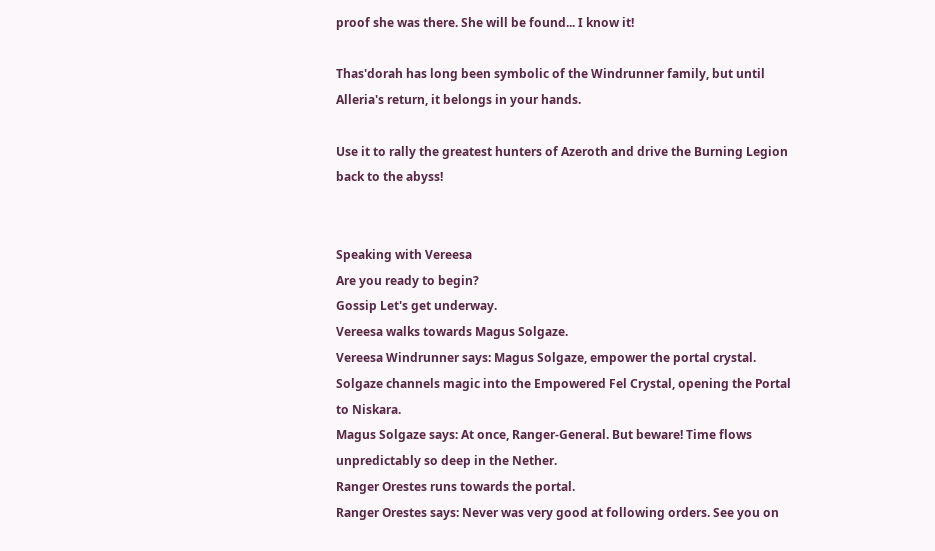proof she was there. She will be found... I know it!

Thas'dorah has long been symbolic of the Windrunner family, but until Alleria's return, it belongs in your hands.

Use it to rally the greatest hunters of Azeroth and drive the Burning Legion back to the abyss!


Speaking with Vereesa
Are you ready to begin?
Gossip Let's get underway.
Vereesa walks towards Magus Solgaze.
Vereesa Windrunner says: Magus Solgaze, empower the portal crystal.
Solgaze channels magic into the Empowered Fel Crystal, opening the Portal to Niskara.
Magus Solgaze says: At once, Ranger-General. But beware! Time flows unpredictably so deep in the Nether.
Ranger Orestes runs towards the portal.
Ranger Orestes says: Never was very good at following orders. See you on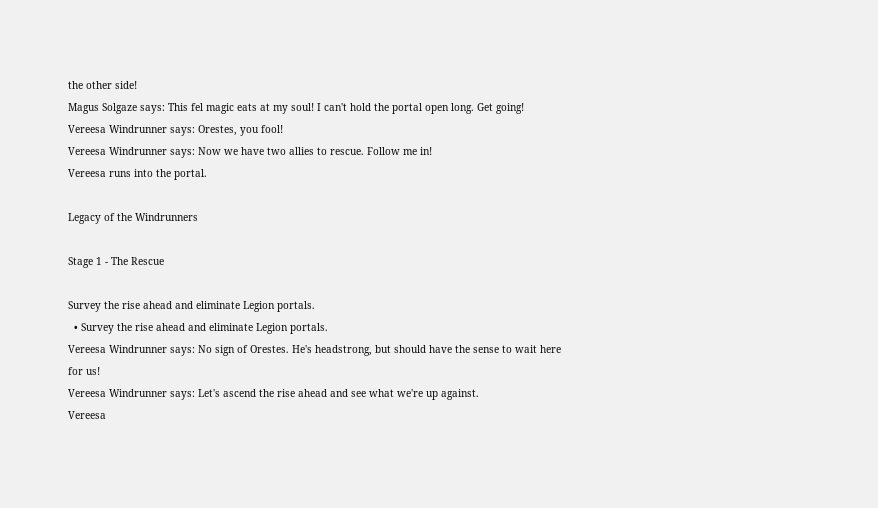the other side!
Magus Solgaze says: This fel magic eats at my soul! I can't hold the portal open long. Get going!
Vereesa Windrunner says: Orestes, you fool!
Vereesa Windrunner says: Now we have two allies to rescue. Follow me in!
Vereesa runs into the portal.

Legacy of the Windrunners

Stage 1 - The Rescue

Survey the rise ahead and eliminate Legion portals.
  • Survey the rise ahead and eliminate Legion portals.
Vereesa Windrunner says: No sign of Orestes. He's headstrong, but should have the sense to wait here for us!
Vereesa Windrunner says: Let's ascend the rise ahead and see what we're up against.
Vereesa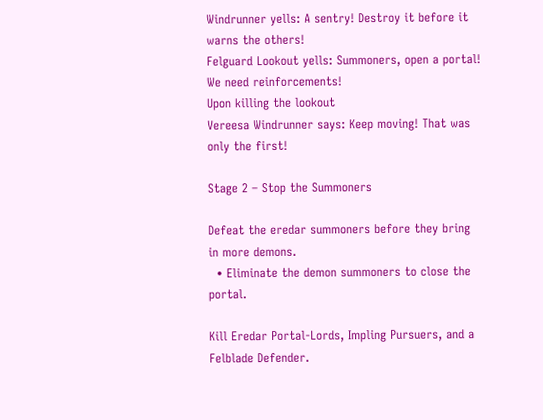Windrunner yells: A sentry! Destroy it before it warns the others!
Felguard Lookout yells: Summoners, open a portal! We need reinforcements!
Upon killing the lookout
Vereesa Windrunner says: Keep moving! That was only the first!

Stage 2 – Stop the Summoners

Defeat the eredar summoners before they bring in more demons.
  • Eliminate the demon summoners to close the portal.

Kill Eredar Portal-Lords, Impling Pursuers, and a Felblade Defender.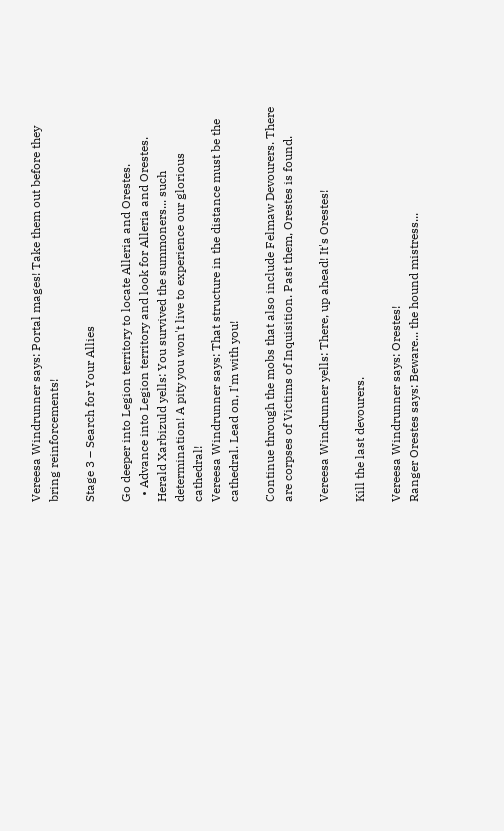Vereesa Windrunner says: Portal mages! Take them out before they bring reinforcements!

Stage 3 – Search for Your Allies

Go deeper into Legion territory to locate Alleria and Orestes.
  • Advance into Legion territory and look for Alleria and Orestes.
Herald Xarbizuld yells: You survived the summoners... such determination! A pity you won't live to experience our glorious cathedral!
Vereesa Windrunner says: That structure in the distance must be the cathedral. Lead on, I'm with you!

Continue through the mobs that also include Felmaw Devourers. There are corpses of Victims of Inquisition. Past them, Orestes is found.

Vereesa Windrunner yells: There, up ahead! It's Orestes!

Kill the last devourers.

Vereesa Windrunner says: Orestes!
Ranger Orestes says: Beware... the hound mistress...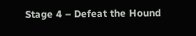Stage 4 – Defeat the Hound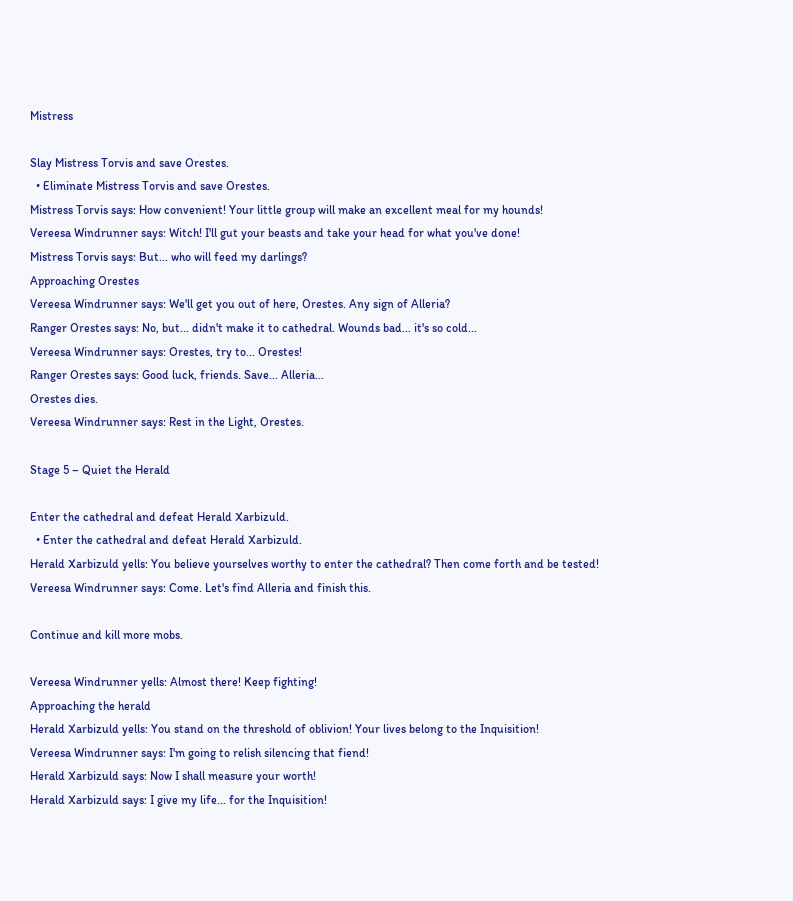Mistress

Slay Mistress Torvis and save Orestes.
  • Eliminate Mistress Torvis and save Orestes.
Mistress Torvis says: How convenient! Your little group will make an excellent meal for my hounds!
Vereesa Windrunner says: Witch! I'll gut your beasts and take your head for what you've done!
Mistress Torvis says: But... who will feed my darlings?
Approaching Orestes
Vereesa Windrunner says: We'll get you out of here, Orestes. Any sign of Alleria?
Ranger Orestes says: No, but... didn't make it to cathedral. Wounds bad... it's so cold...
Vereesa Windrunner says: Orestes, try to... Orestes!
Ranger Orestes says: Good luck, friends. Save... Alleria...
Orestes dies.
Vereesa Windrunner says: Rest in the Light, Orestes.

Stage 5 – Quiet the Herald

Enter the cathedral and defeat Herald Xarbizuld.
  • Enter the cathedral and defeat Herald Xarbizuld.
Herald Xarbizuld yells: You believe yourselves worthy to enter the cathedral? Then come forth and be tested!
Vereesa Windrunner says: Come. Let's find Alleria and finish this.

Continue and kill more mobs.

Vereesa Windrunner yells: Almost there! Keep fighting!
Approaching the herald
Herald Xarbizuld yells: You stand on the threshold of oblivion! Your lives belong to the Inquisition!
Vereesa Windrunner says: I'm going to relish silencing that fiend!
Herald Xarbizuld says: Now I shall measure your worth!
Herald Xarbizuld says: I give my life... for the Inquisition!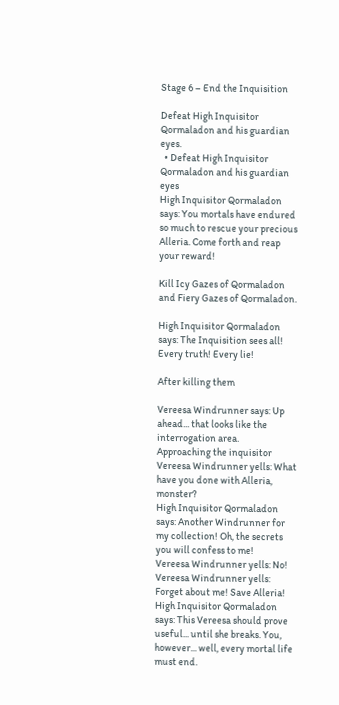Stage 6 – End the Inquisition

Defeat High Inquisitor Qormaladon and his guardian eyes.
  • Defeat High Inquisitor Qormaladon and his guardian eyes
High Inquisitor Qormaladon says: You mortals have endured so much to rescue your precious Alleria. Come forth and reap your reward!

Kill Icy Gazes of Qormaladon and Fiery Gazes of Qormaladon.

High Inquisitor Qormaladon says: The Inquisition sees all! Every truth! Every lie!

After killing them

Vereesa Windrunner says: Up ahead... that looks like the interrogation area.
Approaching the inquisitor
Vereesa Windrunner yells: What have you done with Alleria, monster?
High Inquisitor Qormaladon says: Another Windrunner for my collection! Oh, the secrets you will confess to me!
Vereesa Windrunner yells: No!
Vereesa Windrunner yells: Forget about me! Save Alleria!
High Inquisitor Qormaladon says: This Vereesa should prove useful... until she breaks. You, however... well, every mortal life must end.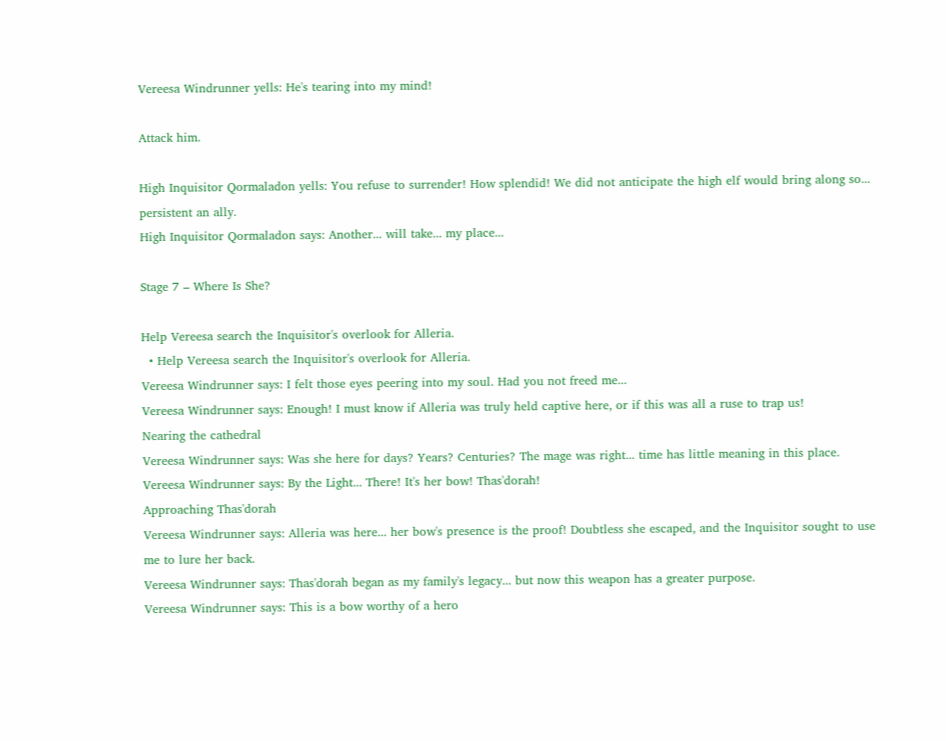Vereesa Windrunner yells: He's tearing into my mind!

Attack him.

High Inquisitor Qormaladon yells: You refuse to surrender! How splendid! We did not anticipate the high elf would bring along so... persistent an ally.
High Inquisitor Qormaladon says: Another... will take... my place...

Stage 7 – Where Is She?

Help Vereesa search the Inquisitor's overlook for Alleria.
  • Help Vereesa search the Inquisitor's overlook for Alleria.
Vereesa Windrunner says: I felt those eyes peering into my soul. Had you not freed me...
Vereesa Windrunner says: Enough! I must know if Alleria was truly held captive here, or if this was all a ruse to trap us!
Nearing the cathedral
Vereesa Windrunner says: Was she here for days? Years? Centuries? The mage was right... time has little meaning in this place.
Vereesa Windrunner says: By the Light... There! It's her bow! Thas'dorah!
Approaching Thas'dorah
Vereesa Windrunner says: Alleria was here... her bow's presence is the proof! Doubtless she escaped, and the Inquisitor sought to use me to lure her back.
Vereesa Windrunner says: Thas'dorah began as my family's legacy... but now this weapon has a greater purpose.
Vereesa Windrunner says: This is a bow worthy of a hero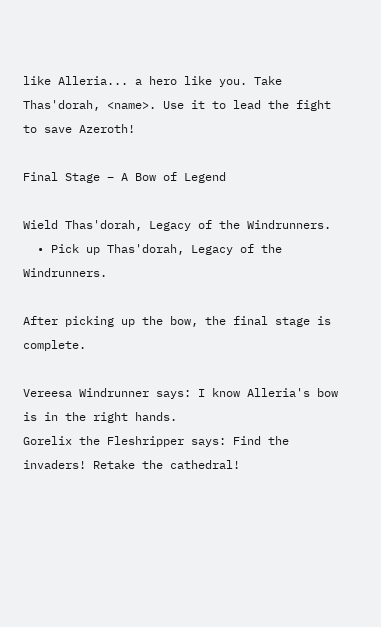like Alleria... a hero like you. Take Thas'dorah, <name>. Use it to lead the fight to save Azeroth!

Final Stage – A Bow of Legend

Wield Thas'dorah, Legacy of the Windrunners.
  • Pick up Thas'dorah, Legacy of the Windrunners.

After picking up the bow, the final stage is complete.

Vereesa Windrunner says: I know Alleria's bow is in the right hands.
Gorelix the Fleshripper says: Find the invaders! Retake the cathedral!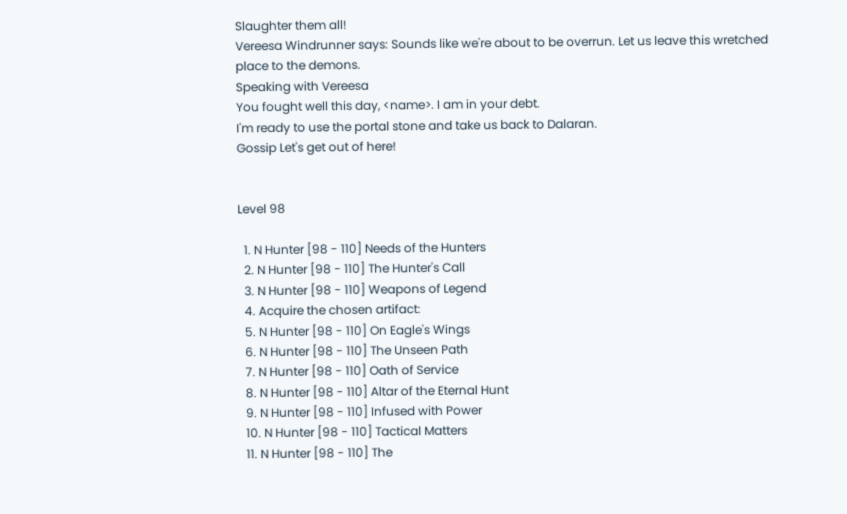Slaughter them all!
Vereesa Windrunner says: Sounds like we're about to be overrun. Let us leave this wretched place to the demons.
Speaking with Vereesa
You fought well this day, <name>. I am in your debt.
I'm ready to use the portal stone and take us back to Dalaran.
Gossip Let's get out of here!


Level 98

  1. N Hunter [98 - 110] Needs of the Hunters
  2. N Hunter [98 - 110] The Hunter's Call
  3. N Hunter [98 - 110] Weapons of Legend
  4. Acquire the chosen artifact:
  5. N Hunter [98 - 110] On Eagle's Wings
  6. N Hunter [98 - 110] The Unseen Path
  7. N Hunter [98 - 110] Oath of Service
  8. N Hunter [98 - 110] Altar of the Eternal Hunt
  9. N Hunter [98 - 110] Infused with Power
  10. N Hunter [98 - 110] Tactical Matters
  11. N Hunter [98 - 110] The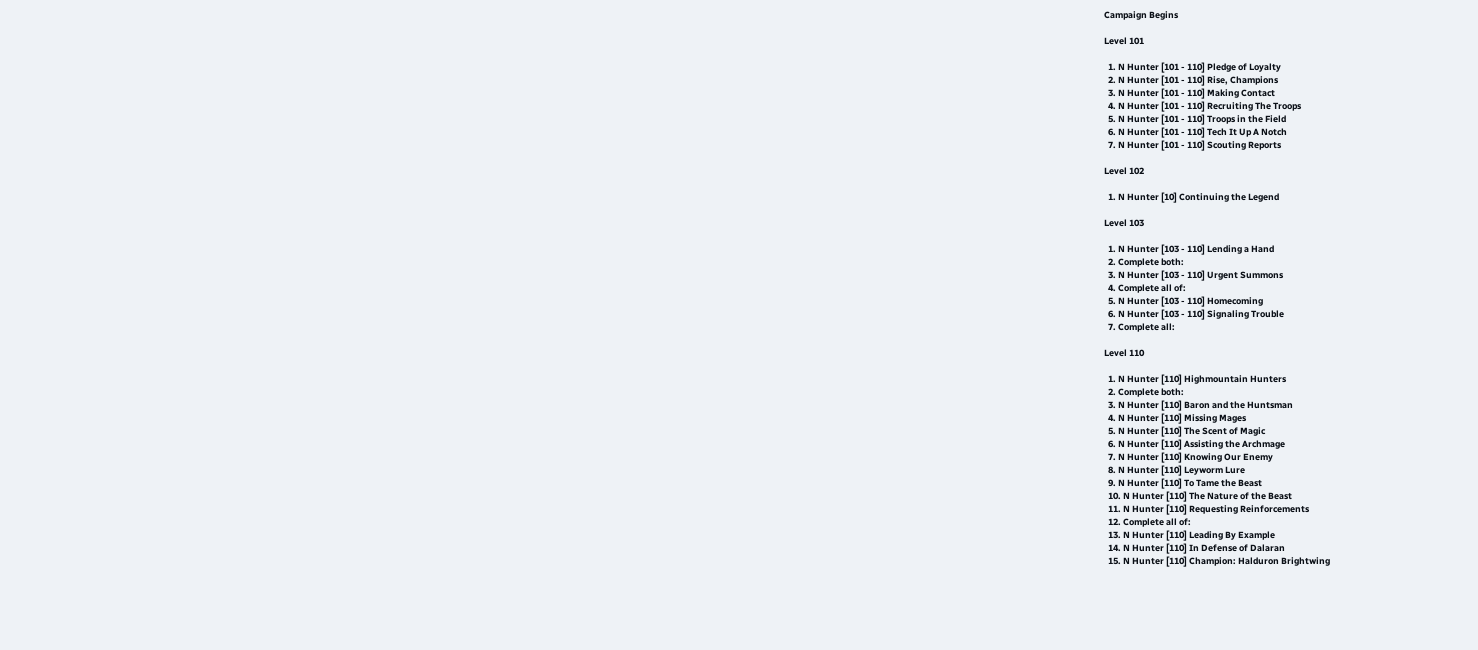Campaign Begins

Level 101

  1. N Hunter [101 - 110] Pledge of Loyalty
  2. N Hunter [101 - 110] Rise, Champions
  3. N Hunter [101 - 110] Making Contact
  4. N Hunter [101 - 110] Recruiting The Troops
  5. N Hunter [101 - 110] Troops in the Field
  6. N Hunter [101 - 110] Tech It Up A Notch
  7. N Hunter [101 - 110] Scouting Reports

Level 102

  1. N Hunter [10] Continuing the Legend

Level 103

  1. N Hunter [103 - 110] Lending a Hand
  2. Complete both:
  3. N Hunter [103 - 110] Urgent Summons
  4. Complete all of:
  5. N Hunter [103 - 110] Homecoming
  6. N Hunter [103 - 110] Signaling Trouble
  7. Complete all:

Level 110

  1. N Hunter [110] Highmountain Hunters
  2. Complete both:
  3. N Hunter [110] Baron and the Huntsman
  4. N Hunter [110] Missing Mages
  5. N Hunter [110] The Scent of Magic
  6. N Hunter [110] Assisting the Archmage
  7. N Hunter [110] Knowing Our Enemy
  8. N Hunter [110] Leyworm Lure
  9. N Hunter [110] To Tame the Beast
  10. N Hunter [110] The Nature of the Beast
  11. N Hunter [110] Requesting Reinforcements
  12. Complete all of:
  13. N Hunter [110] Leading By Example
  14. N Hunter [110] In Defense of Dalaran
  15. N Hunter [110] Champion: Halduron Brightwing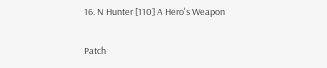16. N Hunter [110] A Hero's Weapon

Patch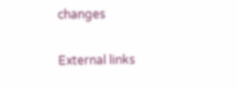changes

External links